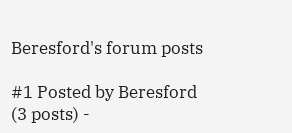Beresford's forum posts

#1 Posted by Beresford (3 posts) -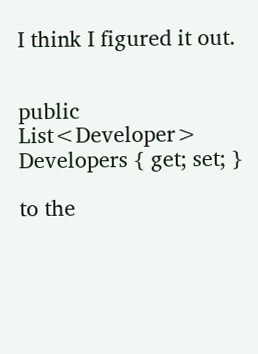I think I figured it out.


public List<Developer> Developers { get; set; }

to the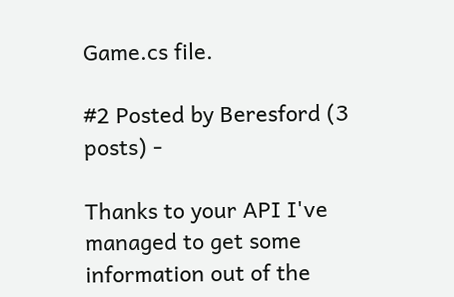Game.cs file.

#2 Posted by Beresford (3 posts) -

Thanks to your API I've managed to get some information out of the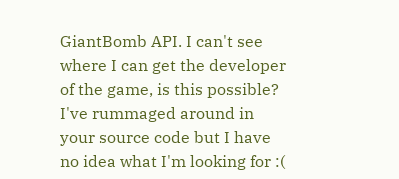GiantBomb API. I can't see where I can get the developer of the game, is this possible? I've rummaged around in your source code but I have no idea what I'm looking for :(